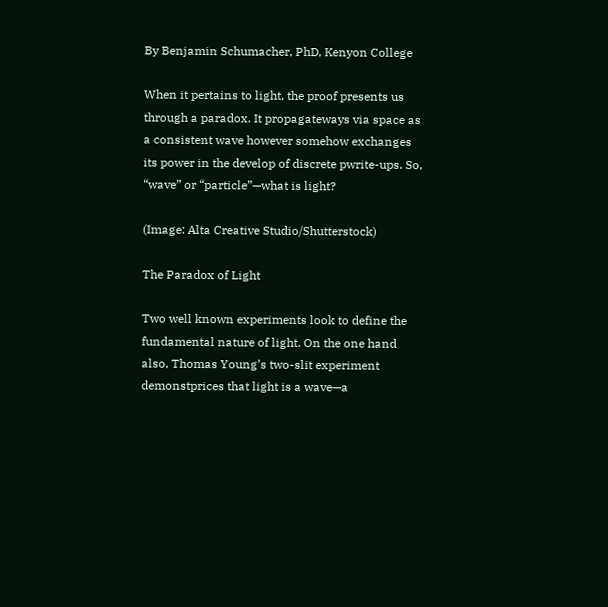By Benjamin Schumacher, PhD, Kenyon College

When it pertains to light, the proof presents us through a paradox. It propagateways via space as a consistent wave however somehow exchanges its power in the develop of discrete pwrite-ups. So, “wave” or “particle”—what is light?

(Image: Alta Creative Studio/Shutterstock)

The Paradox of Light

Two well known experiments look to define the fundamental nature of light. On the one hand also, Thomas Young’s two-slit experiment demonstprices that light is a wave—a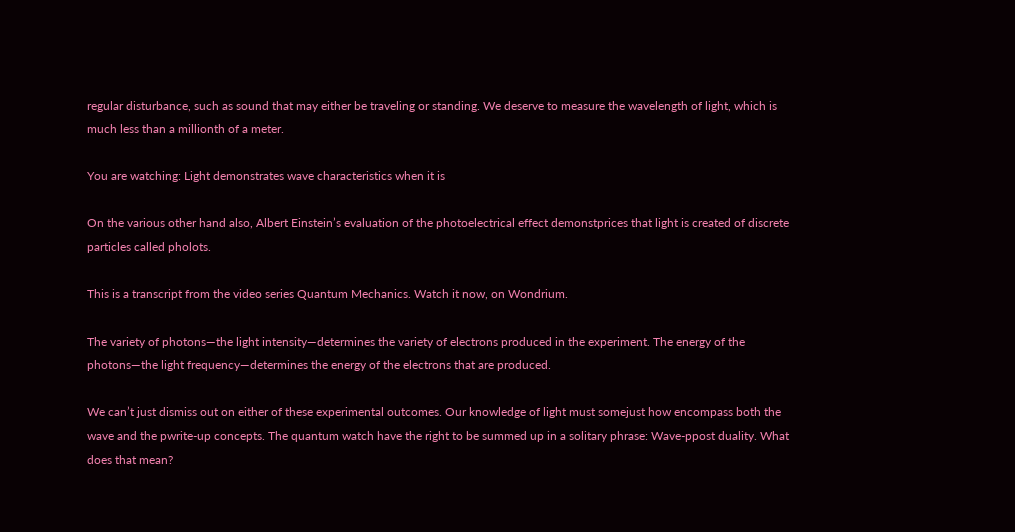regular disturbance, such as sound that may either be traveling or standing. We deserve to measure the wavelength of light, which is much less than a millionth of a meter.

You are watching: Light demonstrates wave characteristics when it is

On the various other hand also, Albert Einstein’s evaluation of the photoelectrical effect demonstprices that light is created of discrete particles called pholots.

This is a transcript from the video series Quantum Mechanics. Watch it now, on Wondrium.

The variety of photons—the light intensity—determines the variety of electrons produced in the experiment. The energy of the photons—the light frequency—determines the energy of the electrons that are produced.

We can’t just dismiss out on either of these experimental outcomes. Our knowledge of light must somejust how encompass both the wave and the pwrite-up concepts. The quantum watch have the right to be summed up in a solitary phrase: Wave-ppost duality. What does that mean?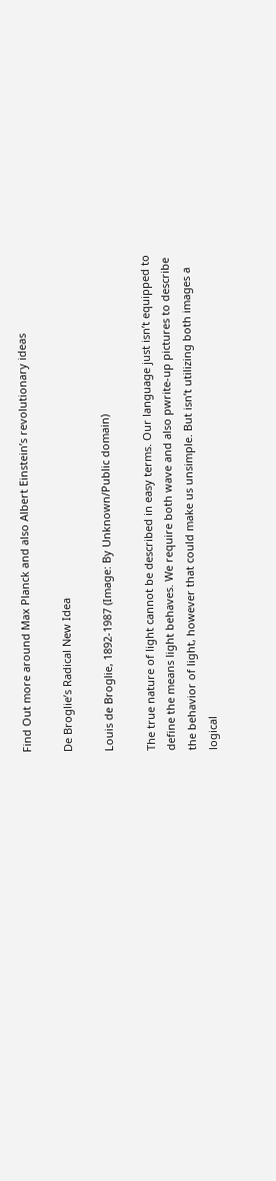Find Out more around Max Planck and also Albert Einstein’s revolutionary ideas

De Broglie’s Radical New Idea

Louis de Broglie, 1892-1987 (Image: By Unknown/Public domain)

The true nature of light cannot be described in easy terms. Our language just isn’t equipped to define the means light behaves. We require both wave and also pwrite-up pictures to describe the behavior of light, however that could make us unsimple. But isn’t utilizing both images a logical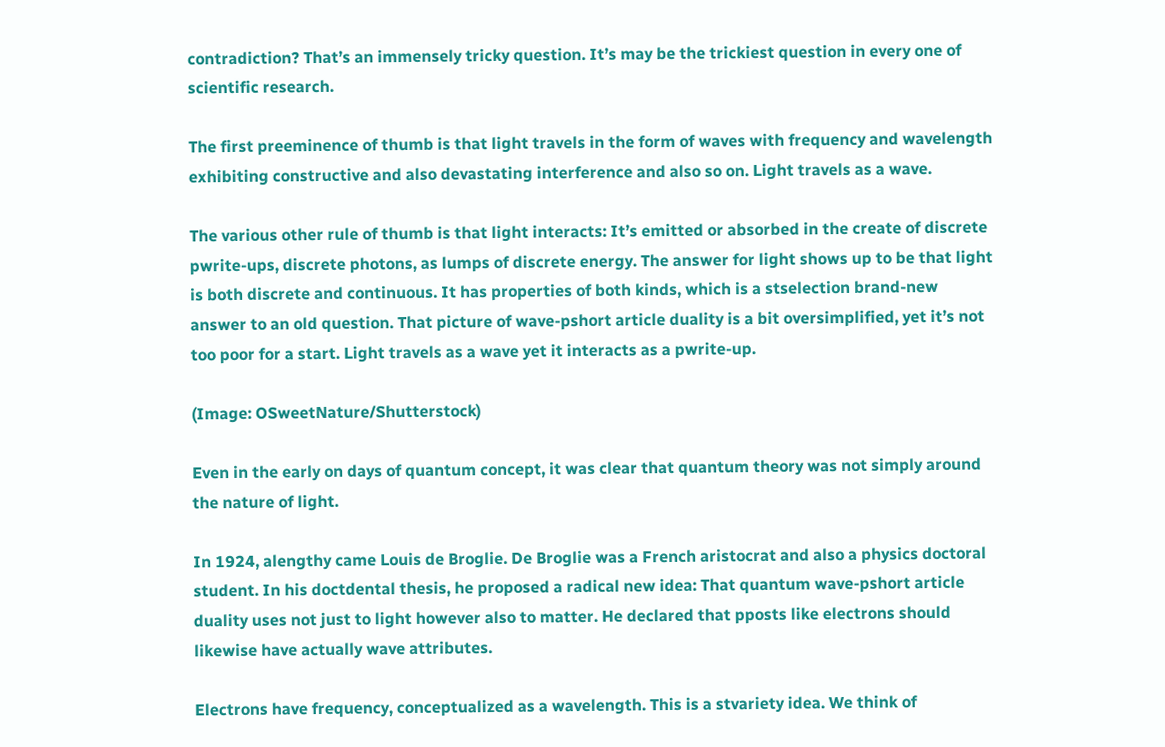contradiction? That’s an immensely tricky question. It’s may be the trickiest question in every one of scientific research.

The first preeminence of thumb is that light travels in the form of waves with frequency and wavelength exhibiting constructive and also devastating interference and also so on. Light travels as a wave.

The various other rule of thumb is that light interacts: It’s emitted or absorbed in the create of discrete pwrite-ups, discrete photons, as lumps of discrete energy. The answer for light shows up to be that light is both discrete and continuous. It has properties of both kinds, which is a stselection brand-new answer to an old question. That picture of wave-pshort article duality is a bit oversimplified, yet it’s not too poor for a start. Light travels as a wave yet it interacts as a pwrite-up.

(Image: OSweetNature/Shutterstock)

Even in the early on days of quantum concept, it was clear that quantum theory was not simply around the nature of light.

In 1924, alengthy came Louis de Broglie. De Broglie was a French aristocrat and also a physics doctoral student. In his doctdental thesis, he proposed a radical new idea: That quantum wave-pshort article duality uses not just to light however also to matter. He declared that pposts like electrons should likewise have actually wave attributes.

Electrons have frequency, conceptualized as a wavelength. This is a stvariety idea. We think of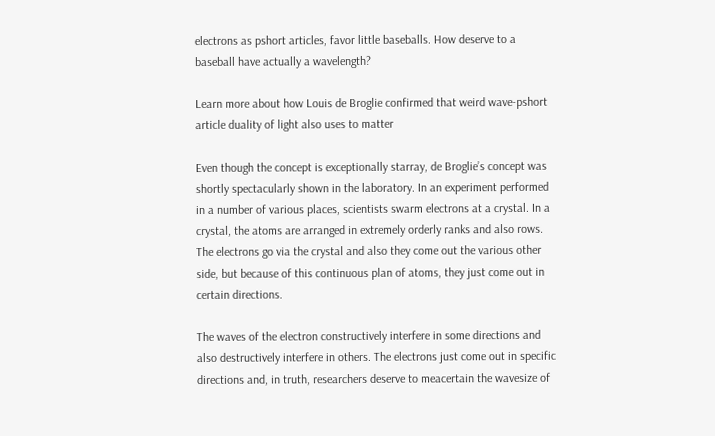electrons as pshort articles, favor little baseballs. How deserve to a baseball have actually a wavelength?

Learn more about how Louis de Broglie confirmed that weird wave-pshort article duality of light also uses to matter

Even though the concept is exceptionally starray, de Broglie’s concept was shortly spectacularly shown in the laboratory. In an experiment performed in a number of various places, scientists swarm electrons at a crystal. In a crystal, the atoms are arranged in extremely orderly ranks and also rows. The electrons go via the crystal and also they come out the various other side, but because of this continuous plan of atoms, they just come out in certain directions.

The waves of the electron constructively interfere in some directions and also destructively interfere in others. The electrons just come out in specific directions and, in truth, researchers deserve to meacertain the wavesize of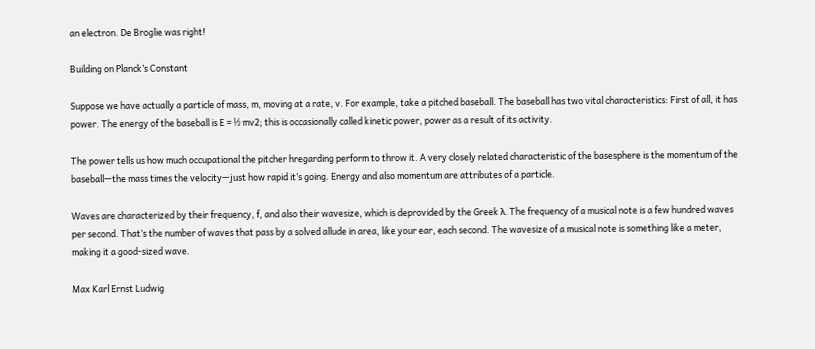an electron. De Broglie was right!

Building on Planck’s Constant

Suppose we have actually a particle of mass, m, moving at a rate, v. For example, take a pitched baseball. The baseball has two vital characteristics: First of all, it has power. The energy of the baseball is E = ½ mv2; this is occasionally called kinetic power, power as a result of its activity.

The power tells us how much occupational the pitcher hregarding perform to throw it. A very closely related characteristic of the basesphere is the momentum of the baseball—the mass times the velocity—just how rapid it’s going. Energy and also momentum are attributes of a particle.

Waves are characterized by their frequency, f, and also their wavesize, which is deprovided by the Greek λ. The frequency of a musical note is a few hundred waves per second. That’s the number of waves that pass by a solved allude in area, like your ear, each second. The wavesize of a musical note is something like a meter, making it a good-sized wave.

Max Karl Ernst Ludwig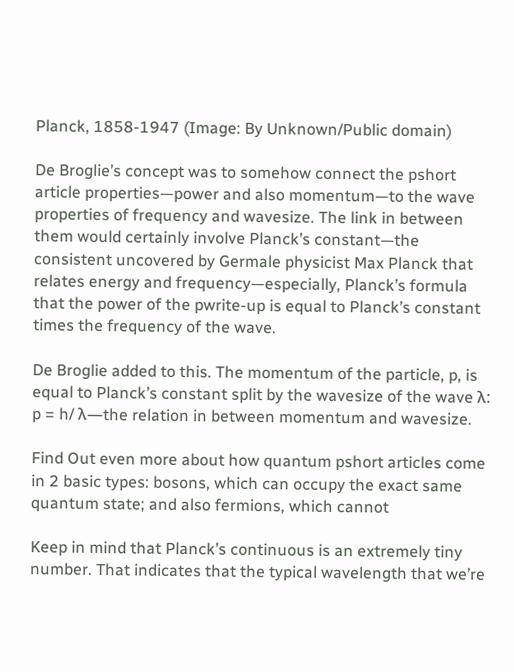Planck, 1858-1947 (Image: By Unknown/Public domain)

De Broglie’s concept was to somehow connect the pshort article properties—power and also momentum—to the wave properties of frequency and wavesize. The link in between them would certainly involve Planck’s constant—the consistent uncovered by Germale physicist Max Planck that relates energy and frequency—especially, Planck’s formula that the power of the pwrite-up is equal to Planck’s constant times the frequency of the wave.

De Broglie added to this. The momentum of the particle, p, is equal to Planck’s constant split by the wavesize of the wave λ: p = h/ λ—the relation in between momentum and wavesize.

Find Out even more about how quantum pshort articles come in 2 basic types: bosons, which can occupy the exact same quantum state; and also fermions, which cannot

Keep in mind that Planck’s continuous is an extremely tiny number. That indicates that the typical wavelength that we’re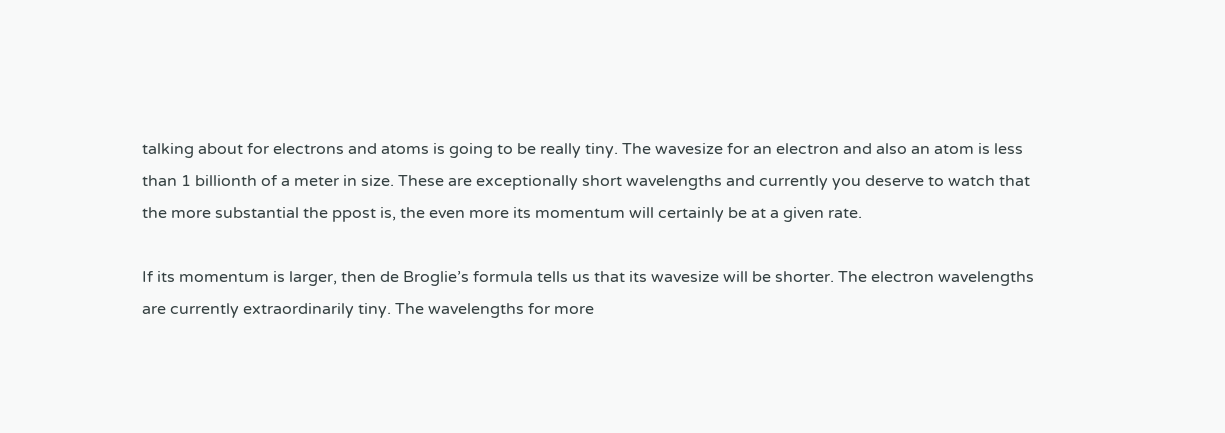talking about for electrons and atoms is going to be really tiny. The wavesize for an electron and also an atom is less than 1 billionth of a meter in size. These are exceptionally short wavelengths and currently you deserve to watch that the more substantial the ppost is, the even more its momentum will certainly be at a given rate.

If its momentum is larger, then de Broglie’s formula tells us that its wavesize will be shorter. The electron wavelengths are currently extraordinarily tiny. The wavelengths for more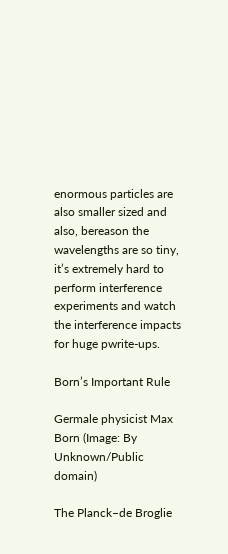enormous particles are also smaller sized and also, bereason the wavelengths are so tiny, it’s extremely hard to perform interference experiments and watch the interference impacts for huge pwrite-ups.

Born’s Important Rule

Germale physicist Max Born (Image: By Unknown/Public domain)

The Planck–de Broglie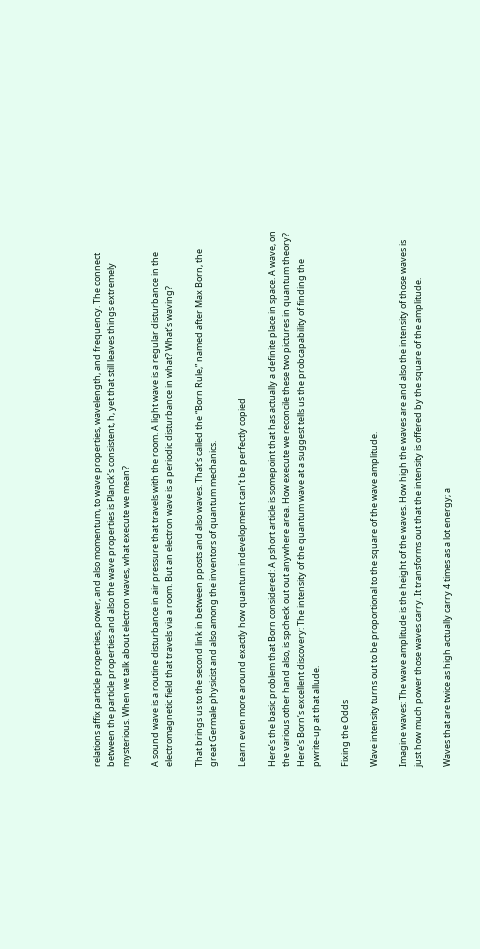relations affix particle properties, power, and also momentum, to wave properties, wavelength, and frequency. The connect between the particle properties and also the wave properties is Planck’s consistent, h, yet that still leaves things extremely mysterious. When we talk about electron waves, what execute we mean?

A sound wave is a routine disturbance in air pressure that travels with the room. A light wave is a regular disturbance in the electromagnetic field that travels via a room. But an electron wave is a periodic disturbance in what? What’s waving?

That brings us to the second link in between pposts and also waves. That’s called the “Born Rule,” named after Max Born, the great Germale physicist and also among the inventors of quantum mechanics.

Learn even more around exactly how quantum indevelopment can’t be perfectly copied

Here’s the basic problem that Born considered: A pshort article is somepoint that has actually a definite place in space. A wave, on the various other hand also, is spcheck out out anywhere area. How execute we reconcile these two pictures in quantum theory? Here’s Born’s excellent discovery: The intensity of the quantum wave at a suggest tells us the probcapability of finding the pwrite-up at that allude.

Fixing the Odds

Wave intensity turns out to be proportional to the square of the wave amplitude.

Imagine waves: The wave amplitude is the height of the waves. How high the waves are and also the intensity of those waves is just how much power those waves carry. It transforms out that the intensity is offered by the square of the amplitude.

Waves that are twice as high actually carry 4 times as a lot energy; a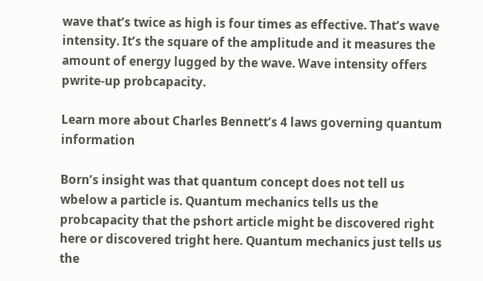wave that’s twice as high is four times as effective. That’s wave intensity. It’s the square of the amplitude and it measures the amount of energy lugged by the wave. Wave intensity offers pwrite-up probcapacity.

Learn more about Charles Bennett’s 4 laws governing quantum information

Born’s insight was that quantum concept does not tell us wbelow a particle is. Quantum mechanics tells us the probcapacity that the pshort article might be discovered right here or discovered tright here. Quantum mechanics just tells us the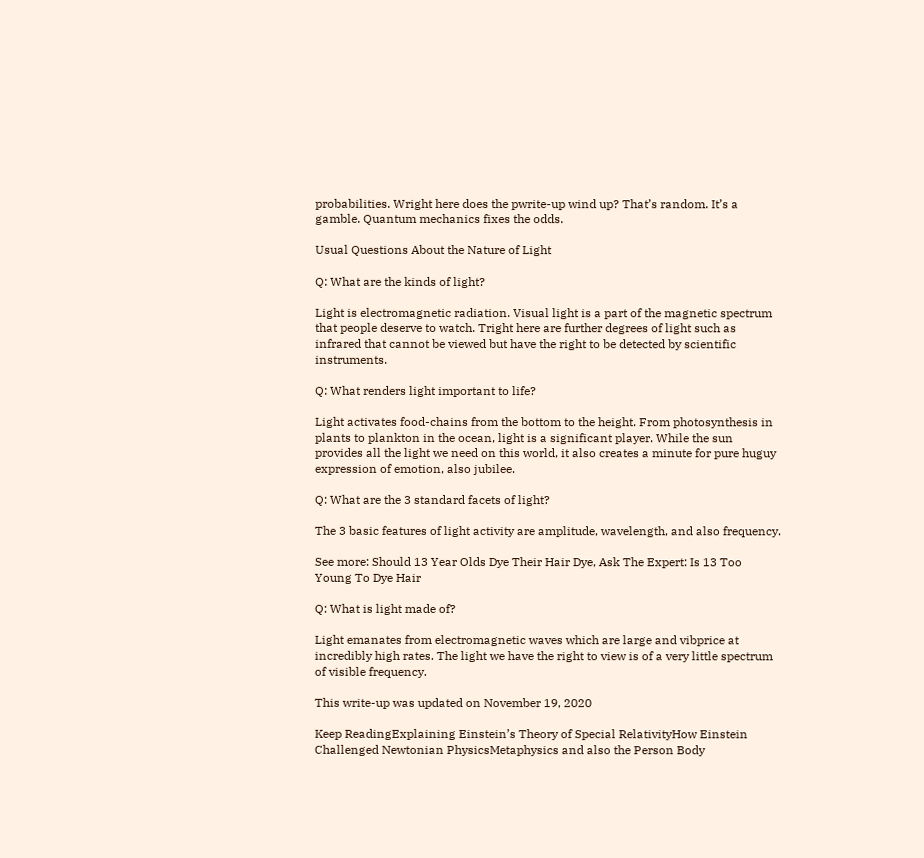probabilities. Wright here does the pwrite-up wind up? That’s random. It’s a gamble. Quantum mechanics fixes the odds.

Usual Questions About the Nature of Light

Q: What are the kinds of light?

Light is electromagnetic radiation. Visual light is a part of the magnetic spectrum that people deserve to watch. Tright here are further degrees of light such as infrared that cannot be viewed but have the right to be detected by scientific instruments.

Q: What renders light important to life?

Light activates food-chains from the bottom to the height. From photosynthesis in plants to plankton in the ocean, light is a significant player. While the sun provides all the light we need on this world, it also creates a minute for pure huguy expression of emotion, also jubilee.

Q: What are the 3 standard facets of light?

The 3 basic features of light activity are amplitude, wavelength, and also frequency.

See more: Should 13 Year Olds Dye Their Hair Dye, Ask The Expert: Is 13 Too Young To Dye Hair

Q: What is light made of?

Light emanates from electromagnetic waves which are large and vibprice at incredibly high rates. The light we have the right to view is of a very little spectrum of visible frequency.

This write-up was updated on November 19, 2020

Keep ReadingExplaining Einstein’s Theory of Special RelativityHow Einstein Challenged Newtonian PhysicsMetaphysics and also the Person Body